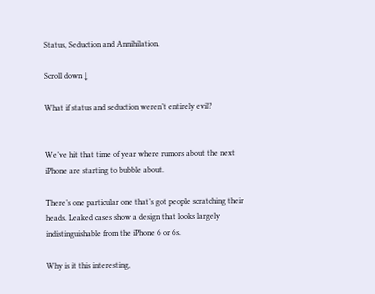Status, Seduction and Annihilation.

Scroll down ↓

What if status and seduction weren’t entirely evil?


We’ve hit that time of year where rumors about the next iPhone are starting to bubble about.

There’s one particular one that’s got people scratching their heads. Leaked cases show a design that looks largely indistinguishable from the iPhone 6 or 6s.

Why is it this interesting,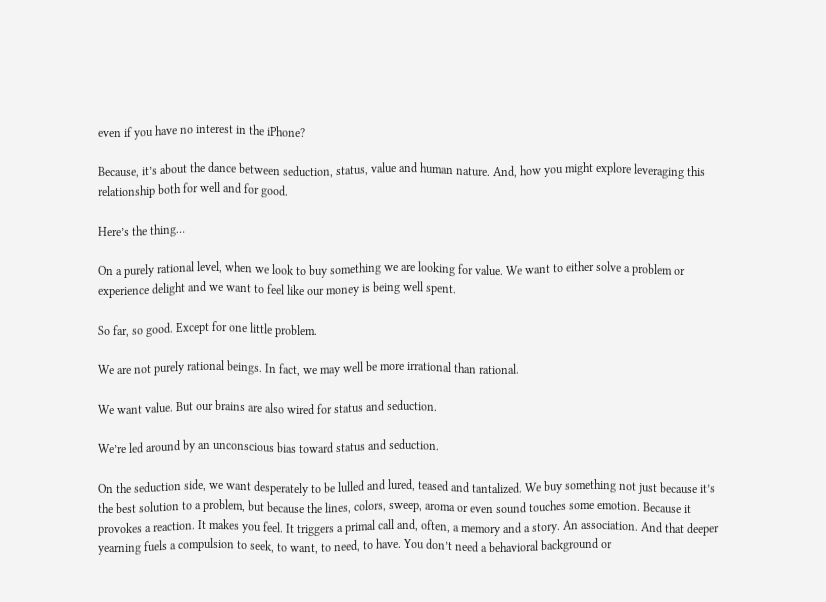even if you have no interest in the iPhone?

Because, it’s about the dance between seduction, status, value and human nature. And, how you might explore leveraging this relationship both for well and for good.

Here’s the thing…

On a purely rational level, when we look to buy something we are looking for value. We want to either solve a problem or experience delight and we want to feel like our money is being well spent.

So far, so good. Except for one little problem.

We are not purely rational beings. In fact, we may well be more irrational than rational.

We want value. But our brains are also wired for status and seduction.

We’re led around by an unconscious bias toward status and seduction.

On the seduction side, we want desperately to be lulled and lured, teased and tantalized. We buy something not just because it’s the best solution to a problem, but because the lines, colors, sweep, aroma or even sound touches some emotion. Because it provokes a reaction. It makes you feel. It triggers a primal call and, often, a memory and a story. An association. And that deeper yearning fuels a compulsion to seek, to want, to need, to have. You don’t need a behavioral background or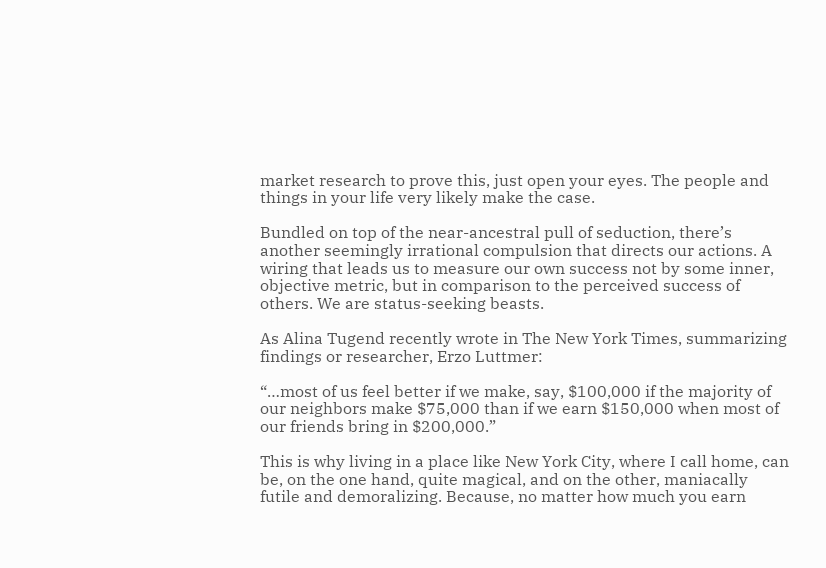market research to prove this, just open your eyes. The people and things in your life very likely make the case.

Bundled on top of the near-ancestral pull of seduction, there’s another seemingly irrational compulsion that directs our actions. A wiring that leads us to measure our own success not by some inner, objective metric, but in comparison to the perceived success of others. We are status-seeking beasts.

As Alina Tugend recently wrote in The New York Times, summarizing findings or researcher, Erzo Luttmer:

“…most of us feel better if we make, say, $100,000 if the majority of our neighbors make $75,000 than if we earn $150,000 when most of our friends bring in $200,000.”

This is why living in a place like New York City, where I call home, can be, on the one hand, quite magical, and on the other, maniacally futile and demoralizing. Because, no matter how much you earn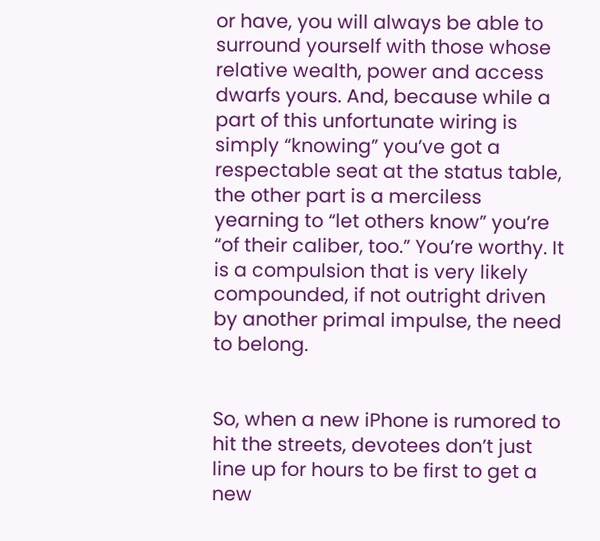or have, you will always be able to surround yourself with those whose relative wealth, power and access dwarfs yours. And, because while a part of this unfortunate wiring is simply “knowing” you’ve got a respectable seat at the status table, the other part is a merciless yearning to “let others know” you’re “of their caliber, too.” You’re worthy. It is a compulsion that is very likely compounded, if not outright driven by another primal impulse, the need to belong.


So, when a new iPhone is rumored to hit the streets, devotees don’t just line up for hours to be first to get a new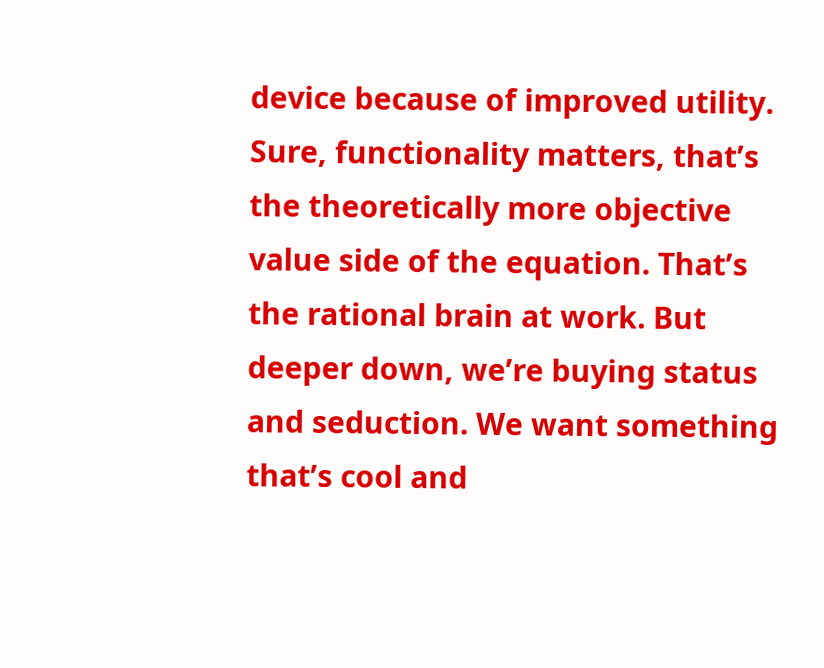device because of improved utility. Sure, functionality matters, that’s the theoretically more objective value side of the equation. That’s the rational brain at work. But deeper down, we’re buying status and seduction. We want something that’s cool and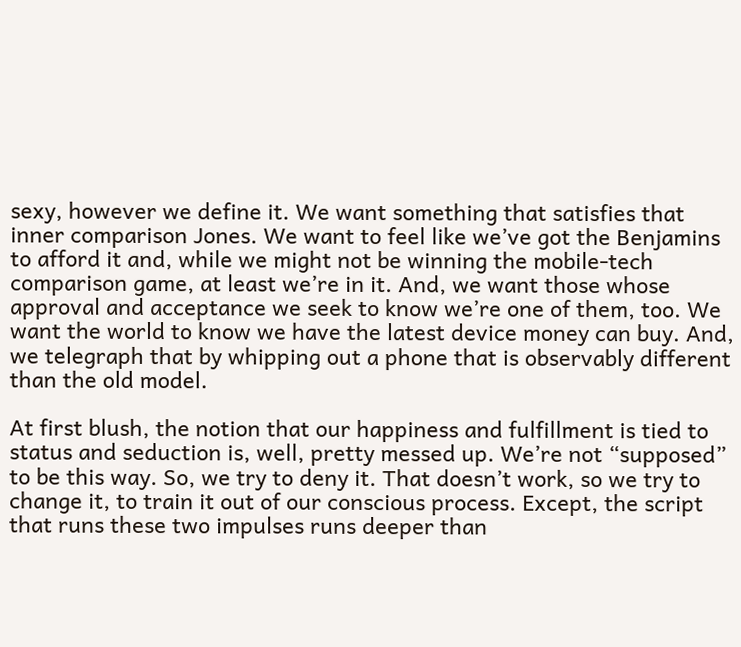sexy, however we define it. We want something that satisfies that inner comparison Jones. We want to feel like we’ve got the Benjamins to afford it and, while we might not be winning the mobile-tech comparison game, at least we’re in it. And, we want those whose approval and acceptance we seek to know we’re one of them, too. We want the world to know we have the latest device money can buy. And, we telegraph that by whipping out a phone that is observably different than the old model.

At first blush, the notion that our happiness and fulfillment is tied to status and seduction is, well, pretty messed up. We’re not “supposed” to be this way. So, we try to deny it. That doesn’t work, so we try to change it, to train it out of our conscious process. Except, the script that runs these two impulses runs deeper than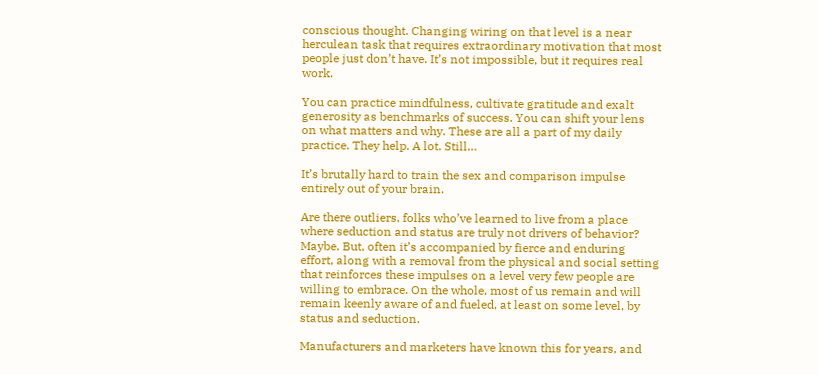conscious thought. Changing wiring on that level is a near herculean task that requires extraordinary motivation that most people just don’t have. It’s not impossible, but it requires real work.

You can practice mindfulness, cultivate gratitude and exalt generosity as benchmarks of success. You can shift your lens on what matters and why. These are all a part of my daily practice. They help. A lot. Still…

It’s brutally hard to train the sex and comparison impulse entirely out of your brain.

Are there outliers, folks who’ve learned to live from a place where seduction and status are truly not drivers of behavior? Maybe. But, often it’s accompanied by fierce and enduring effort, along with a removal from the physical and social setting that reinforces these impulses on a level very few people are willing to embrace. On the whole, most of us remain and will remain keenly aware of and fueled, at least on some level, by status and seduction.

Manufacturers and marketers have known this for years, and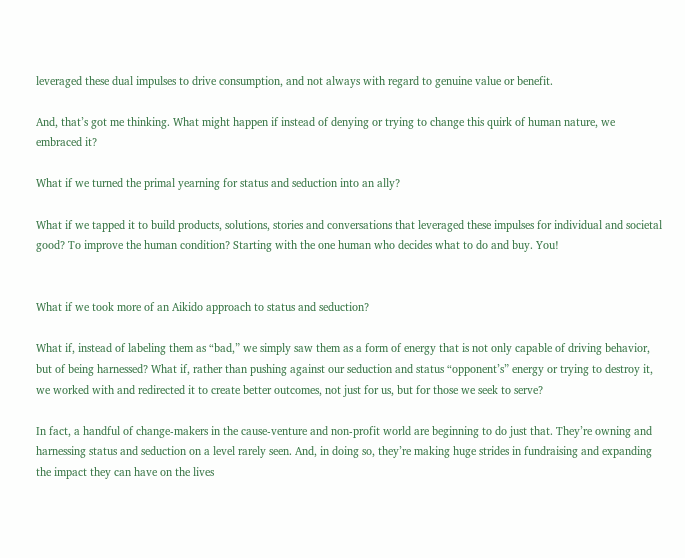leveraged these dual impulses to drive consumption, and not always with regard to genuine value or benefit.

And, that’s got me thinking. What might happen if instead of denying or trying to change this quirk of human nature, we embraced it?

What if we turned the primal yearning for status and seduction into an ally?

What if we tapped it to build products, solutions, stories and conversations that leveraged these impulses for individual and societal good? To improve the human condition? Starting with the one human who decides what to do and buy. You!


What if we took more of an Aikido approach to status and seduction?

What if, instead of labeling them as “bad,” we simply saw them as a form of energy that is not only capable of driving behavior, but of being harnessed? What if, rather than pushing against our seduction and status “opponent’s” energy or trying to destroy it, we worked with and redirected it to create better outcomes, not just for us, but for those we seek to serve?

In fact, a handful of change-makers in the cause-venture and non-profit world are beginning to do just that. They’re owning and harnessing status and seduction on a level rarely seen. And, in doing so, they’re making huge strides in fundraising and expanding the impact they can have on the lives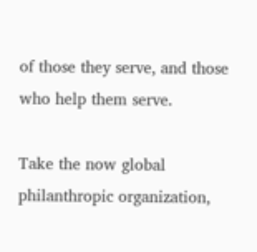of those they serve, and those who help them serve.

Take the now global philanthropic organization,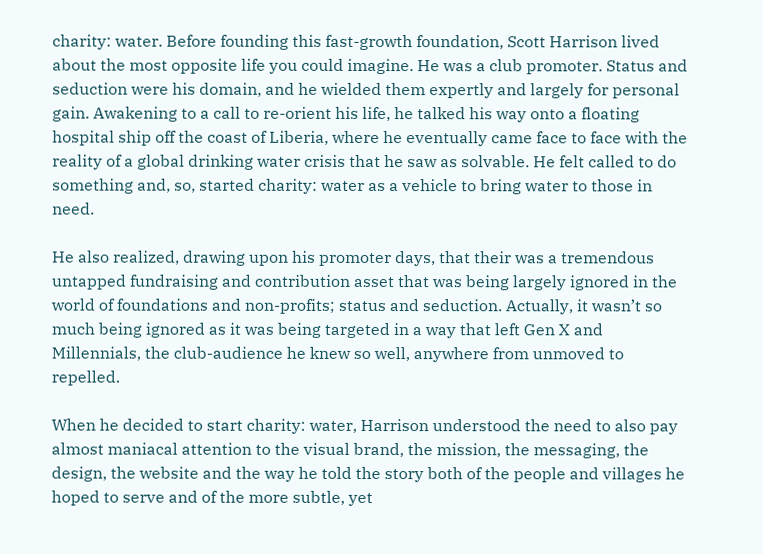charity: water. Before founding this fast-growth foundation, Scott Harrison lived about the most opposite life you could imagine. He was a club promoter. Status and seduction were his domain, and he wielded them expertly and largely for personal gain. Awakening to a call to re-orient his life, he talked his way onto a floating hospital ship off the coast of Liberia, where he eventually came face to face with the reality of a global drinking water crisis that he saw as solvable. He felt called to do something and, so, started charity: water as a vehicle to bring water to those in need.

He also realized, drawing upon his promoter days, that their was a tremendous untapped fundraising and contribution asset that was being largely ignored in the world of foundations and non-profits; status and seduction. Actually, it wasn’t so much being ignored as it was being targeted in a way that left Gen X and Millennials, the club-audience he knew so well, anywhere from unmoved to repelled.

When he decided to start charity: water, Harrison understood the need to also pay almost maniacal attention to the visual brand, the mission, the messaging, the design, the website and the way he told the story both of the people and villages he hoped to serve and of the more subtle, yet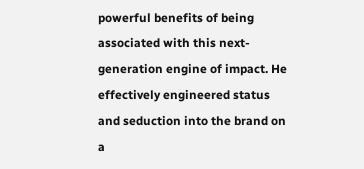powerful benefits of being associated with this next-generation engine of impact. He effectively engineered status and seduction into the brand on a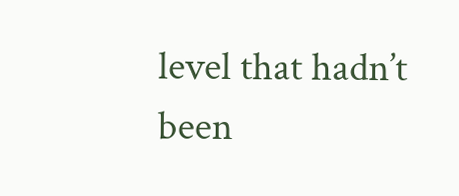level that hadn’t been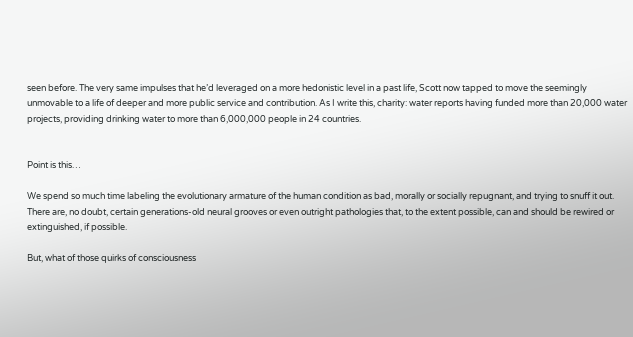seen before. The very same impulses that he’d leveraged on a more hedonistic level in a past life, Scott now tapped to move the seemingly unmovable to a life of deeper and more public service and contribution. As I write this, charity: water reports having funded more than 20,000 water projects, providing drinking water to more than 6,000,000 people in 24 countries.


Point is this…

We spend so much time labeling the evolutionary armature of the human condition as bad, morally or socially repugnant, and trying to snuff it out. There are, no doubt, certain generations-old neural grooves or even outright pathologies that, to the extent possible, can and should be rewired or extinguished, if possible.

But, what of those quirks of consciousness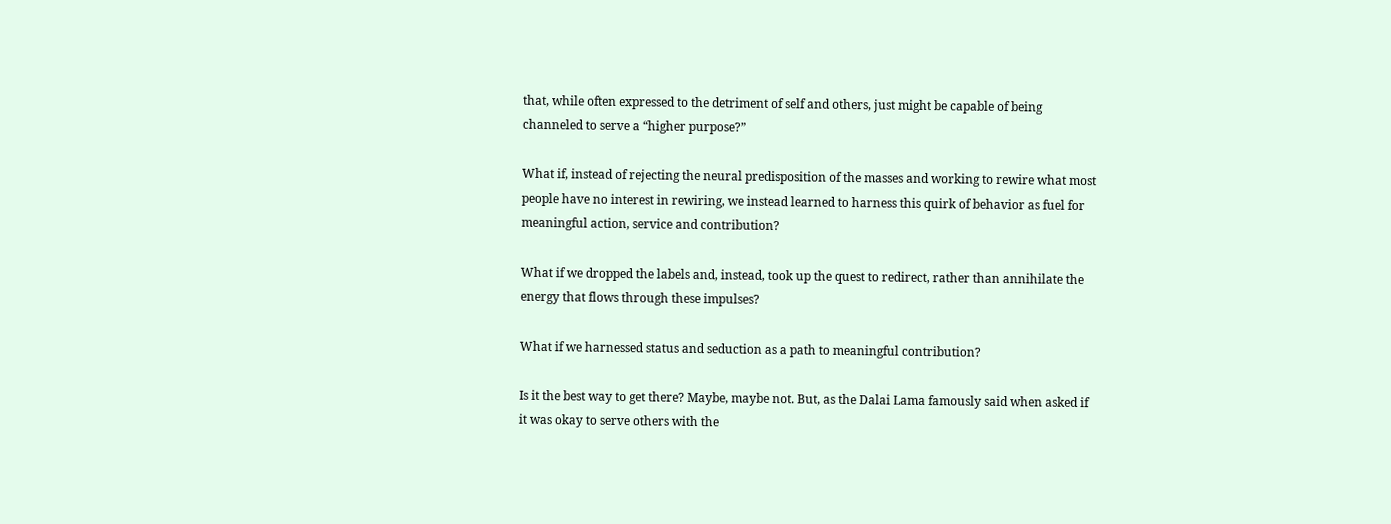that, while often expressed to the detriment of self and others, just might be capable of being channeled to serve a “higher purpose?”

What if, instead of rejecting the neural predisposition of the masses and working to rewire what most people have no interest in rewiring, we instead learned to harness this quirk of behavior as fuel for meaningful action, service and contribution?

What if we dropped the labels and, instead, took up the quest to redirect, rather than annihilate the energy that flows through these impulses?

What if we harnessed status and seduction as a path to meaningful contribution?

Is it the best way to get there? Maybe, maybe not. But, as the Dalai Lama famously said when asked if it was okay to serve others with the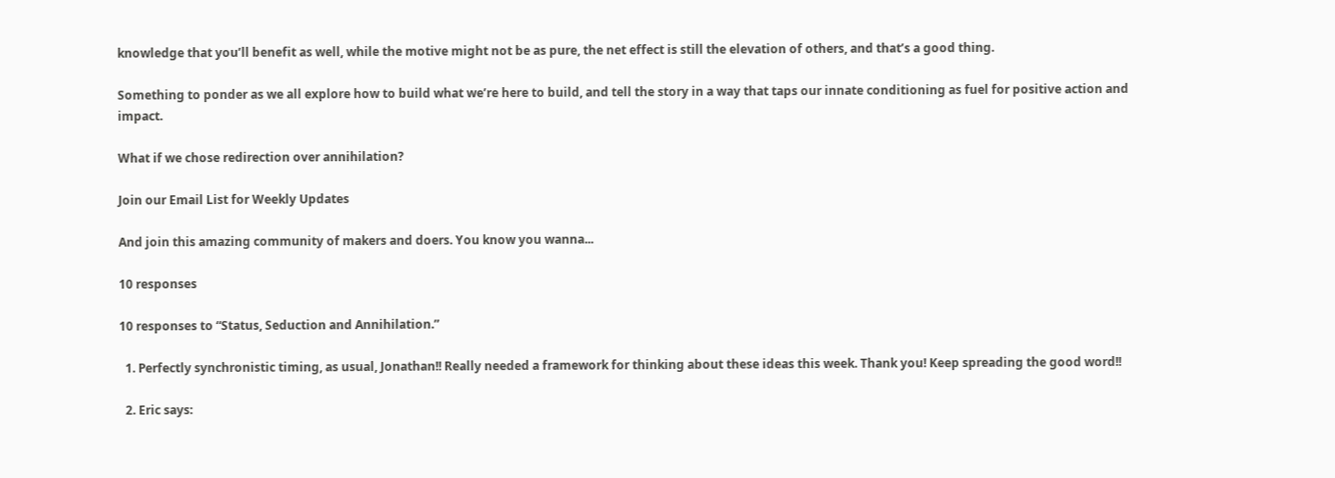knowledge that you’ll benefit as well, while the motive might not be as pure, the net effect is still the elevation of others, and that’s a good thing.

Something to ponder as we all explore how to build what we’re here to build, and tell the story in a way that taps our innate conditioning as fuel for positive action and impact.

What if we chose redirection over annihilation?

Join our Email List for Weekly Updates

And join this amazing community of makers and doers. You know you wanna...

10 responses

10 responses to “Status, Seduction and Annihilation.”

  1. Perfectly synchronistic timing, as usual, Jonathan!! Really needed a framework for thinking about these ideas this week. Thank you! Keep spreading the good word!!

  2. Eric says: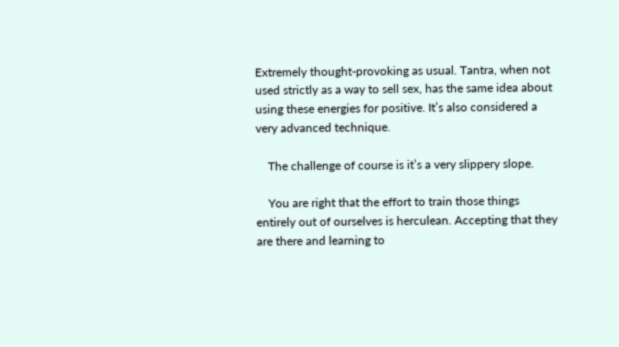Extremely thought-provoking as usual. Tantra, when not used strictly as a way to sell sex, has the same idea about using these energies for positive. It’s also considered a very advanced technique.

    The challenge of course is it’s a very slippery slope.

    You are right that the effort to train those things entirely out of ourselves is herculean. Accepting that they are there and learning to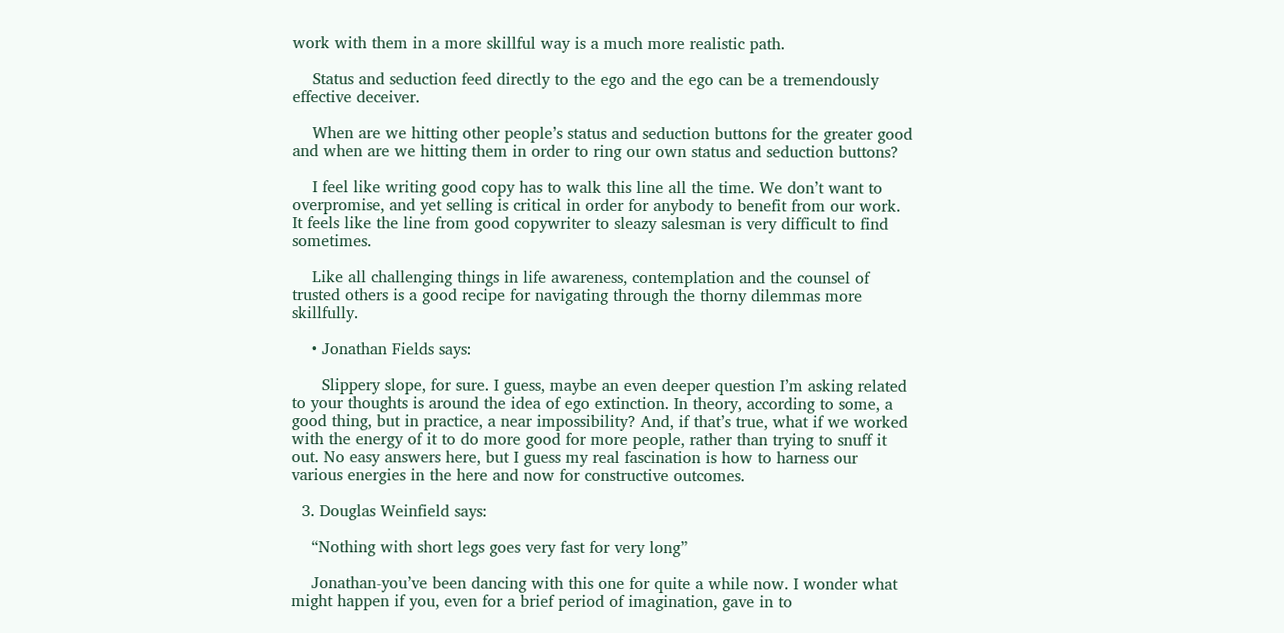work with them in a more skillful way is a much more realistic path.

    Status and seduction feed directly to the ego and the ego can be a tremendously effective deceiver.

    When are we hitting other people’s status and seduction buttons for the greater good and when are we hitting them in order to ring our own status and seduction buttons?

    I feel like writing good copy has to walk this line all the time. We don’t want to overpromise, and yet selling is critical in order for anybody to benefit from our work. It feels like the line from good copywriter to sleazy salesman is very difficult to find sometimes.

    Like all challenging things in life awareness, contemplation and the counsel of trusted others is a good recipe for navigating through the thorny dilemmas more skillfully.

    • Jonathan Fields says:

      Slippery slope, for sure. I guess, maybe an even deeper question I’m asking related to your thoughts is around the idea of ego extinction. In theory, according to some, a good thing, but in practice, a near impossibility? And, if that’s true, what if we worked with the energy of it to do more good for more people, rather than trying to snuff it out. No easy answers here, but I guess my real fascination is how to harness our various energies in the here and now for constructive outcomes.

  3. Douglas Weinfield says:

    “Nothing with short legs goes very fast for very long”

    Jonathan-you’ve been dancing with this one for quite a while now. I wonder what might happen if you, even for a brief period of imagination, gave in to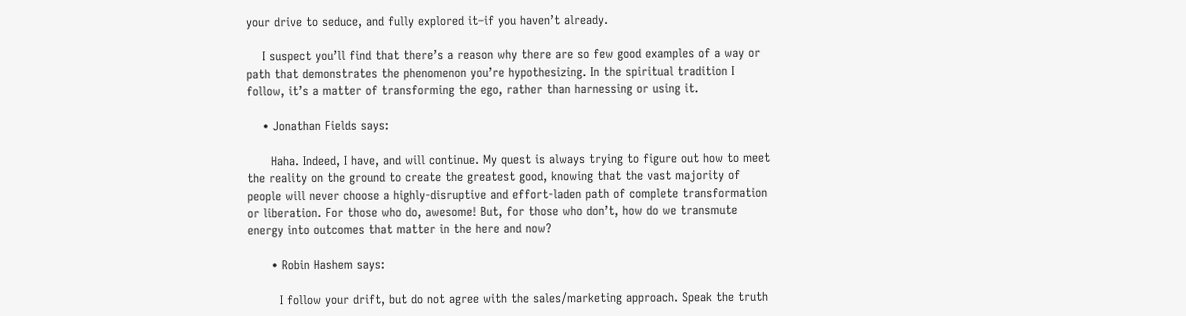your drive to seduce, and fully explored it–if you haven’t already.

    I suspect you’ll find that there’s a reason why there are so few good examples of a way or path that demonstrates the phenomenon you’re hypothesizing. In the spiritual tradition I follow, it’s a matter of transforming the ego, rather than harnessing or using it.

    • Jonathan Fields says:

      Haha. Indeed, I have, and will continue. My quest is always trying to figure out how to meet the reality on the ground to create the greatest good, knowing that the vast majority of people will never choose a highly-disruptive and effort-laden path of complete transformation or liberation. For those who do, awesome! But, for those who don’t, how do we transmute energy into outcomes that matter in the here and now?

      • Robin Hashem says:

        I follow your drift, but do not agree with the sales/marketing approach. Speak the truth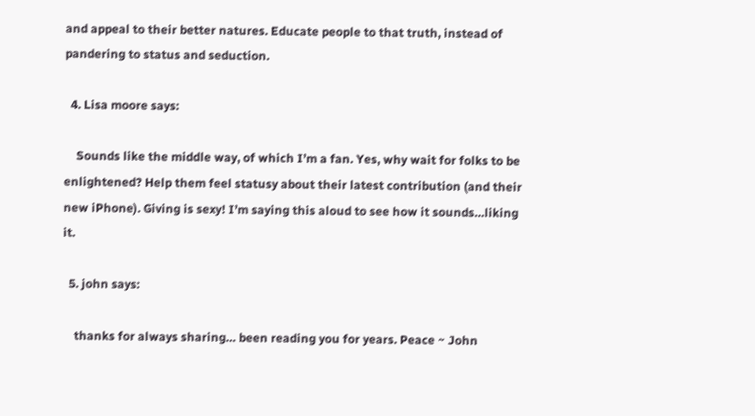and appeal to their better natures. Educate people to that truth, instead of pandering to status and seduction.

  4. Lisa moore says:

    Sounds like the middle way, of which I’m a fan. Yes, why wait for folks to be enlightened? Help them feel statusy about their latest contribution (and their new iPhone). Giving is sexy! I’m saying this aloud to see how it sounds…liking it.

  5. john says:

    thanks for always sharing… been reading you for years. Peace ~ John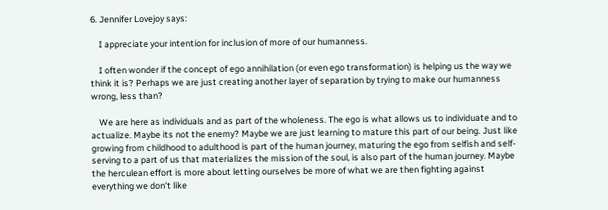6. Jennifer Lovejoy says:

    I appreciate your intention for inclusion of more of our humanness.

    I often wonder if the concept of ego annihilation (or even ego transformation) is helping us the way we think it is? Perhaps we are just creating another layer of separation by trying to make our humanness wrong, less than?

    We are here as individuals and as part of the wholeness. The ego is what allows us to individuate and to actualize. Maybe its not the enemy? Maybe we are just learning to mature this part of our being. Just like growing from childhood to adulthood is part of the human journey, maturing the ego from selfish and self-serving to a part of us that materializes the mission of the soul, is also part of the human journey. Maybe the herculean effort is more about letting ourselves be more of what we are then fighting against everything we don’t like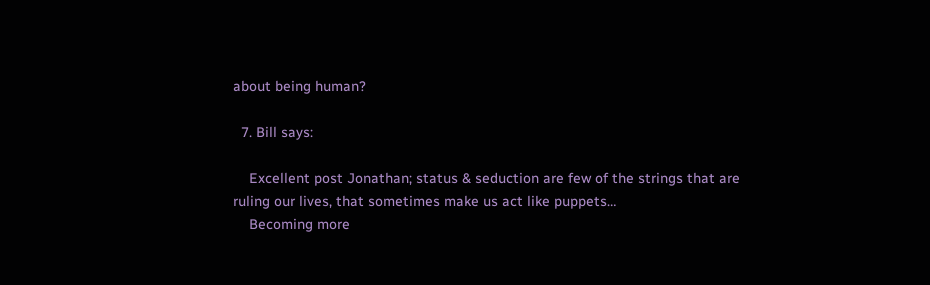about being human?

  7. Bill says:

    Excellent post Jonathan; status & seduction are few of the strings that are ruling our lives, that sometimes make us act like puppets…
    Becoming more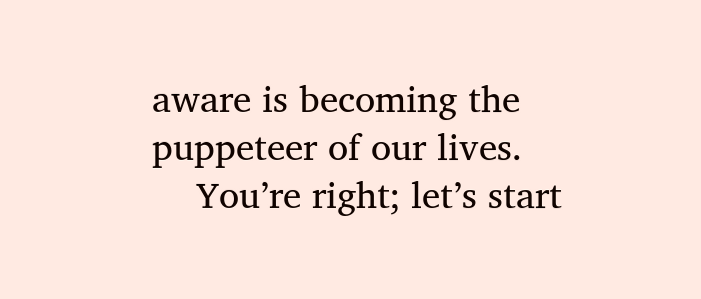aware is becoming the puppeteer of our lives.
    You’re right; let’s start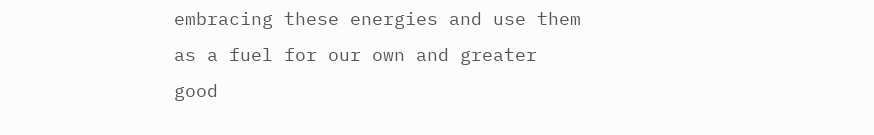embracing these energies and use them as a fuel for our own and greater good